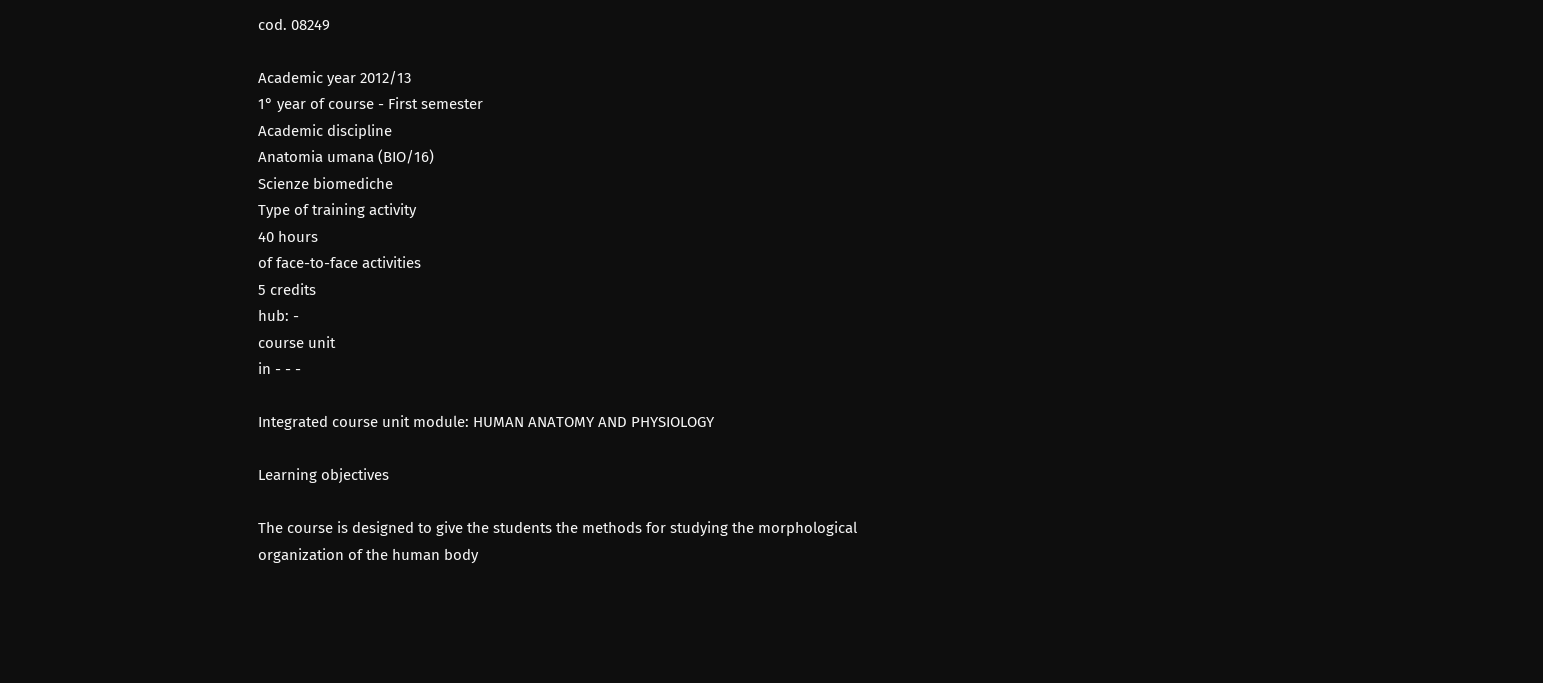cod. 08249

Academic year 2012/13
1° year of course - First semester
Academic discipline
Anatomia umana (BIO/16)
Scienze biomediche
Type of training activity
40 hours
of face-to-face activities
5 credits
hub: -
course unit
in - - -

Integrated course unit module: HUMAN ANATOMY AND PHYSIOLOGY

Learning objectives

The course is designed to give the students the methods for studying the morphological organization of the human body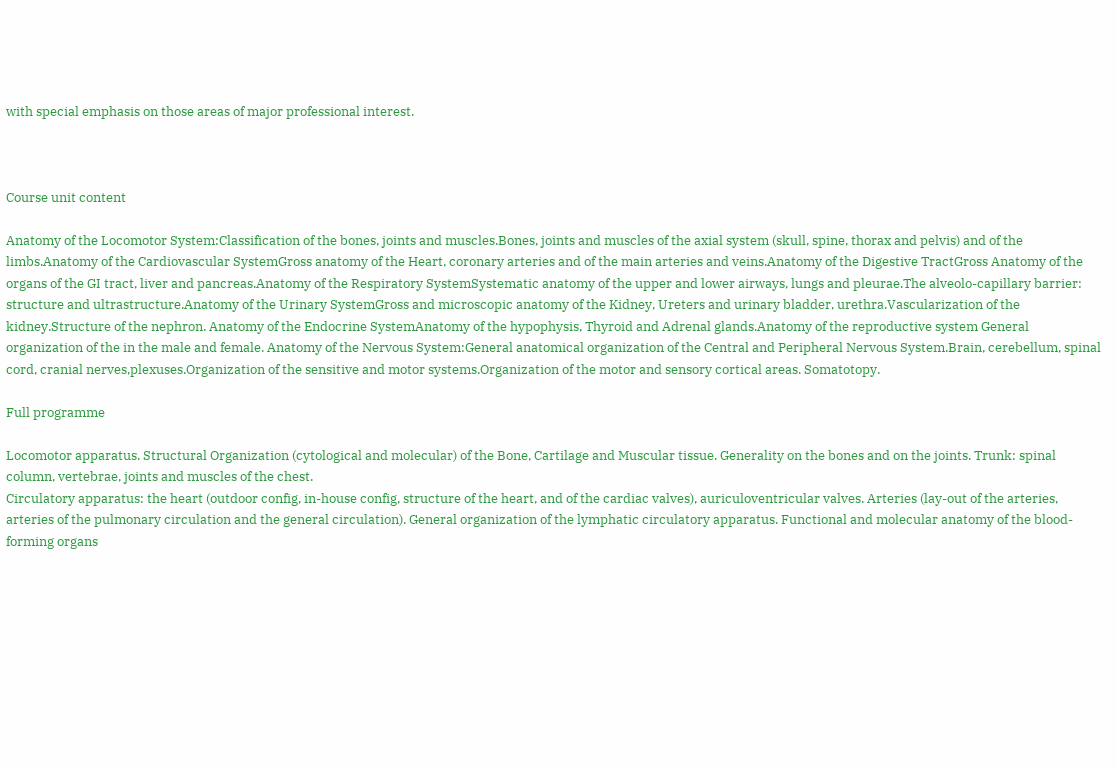with special emphasis on those areas of major professional interest.



Course unit content

Anatomy of the Locomotor System:Classification of the bones, joints and muscles.Bones, joints and muscles of the axial system (skull, spine, thorax and pelvis) and of the limbs.Anatomy of the Cardiovascular SystemGross anatomy of the Heart, coronary arteries and of the main arteries and veins.Anatomy of the Digestive TractGross Anatomy of the organs of the GI tract, liver and pancreas.Anatomy of the Respiratory SystemSystematic anatomy of the upper and lower airways, lungs and pleurae.The alveolo-capillary barrier: structure and ultrastructure.Anatomy of the Urinary SystemGross and microscopic anatomy of the Kidney, Ureters and urinary bladder, urethra.Vascularization of the kidney.Structure of the nephron. Anatomy of the Endocrine SystemAnatomy of the hypophysis, Thyroid and Adrenal glands.Anatomy of the reproductive system General organization of the in the male and female. Anatomy of the Nervous System:General anatomical organization of the Central and Peripheral Nervous System.Brain, cerebellum, spinal cord, cranial nerves,plexuses.Organization of the sensitive and motor systems.Organization of the motor and sensory cortical areas. Somatotopy.

Full programme

Locomotor apparatus. Structural Organization (cytological and molecular) of the Bone, Cartilage and Muscular tissue. Generality on the bones and on the joints. Trunk: spinal column, vertebrae, joints and muscles of the chest.
Circulatory apparatus: the heart (outdoor config, in-house config, structure of the heart, and of the cardiac valves), auriculoventricular valves. Arteries (lay-out of the arteries, arteries of the pulmonary circulation and the general circulation). General organization of the lymphatic circulatory apparatus. Functional and molecular anatomy of the blood-forming organs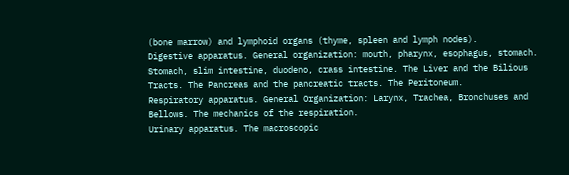(bone marrow) and lymphoid organs (thyme, spleen and lymph nodes).
Digestive apparatus. General organization: mouth, pharynx, esophagus, stomach. Stomach, slim intestine, duodeno, crass intestine. The Liver and the Bilious Tracts. The Pancreas and the pancreatic tracts. The Peritoneum.
Respiratory apparatus. General Organization: Larynx, Trachea, Bronchuses and Bellows. The mechanics of the respiration.
Urinary apparatus. The macroscopic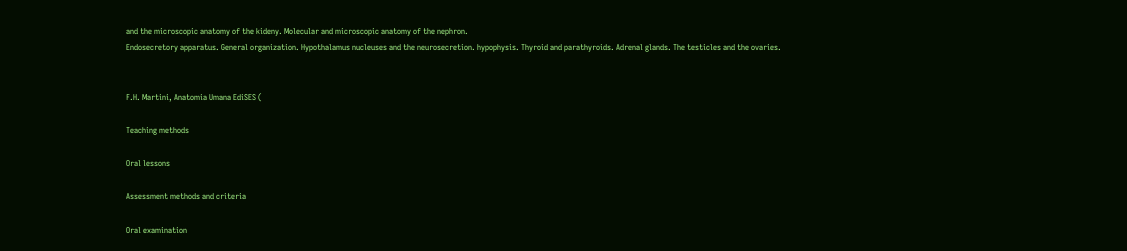and the microscopic anatomy of the kideny. Molecular and microscopic anatomy of the nephron.
Endosecretory apparatus. General organization. Hypothalamus nucleuses and the neurosecretion. hypophysis. Thyroid and parathyroids. Adrenal glands. The testicles and the ovaries.


F.H. Martini, Anatomia Umana EdiSES (

Teaching methods

Oral lessons

Assessment methods and criteria

Oral examination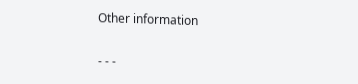Other information

- - -